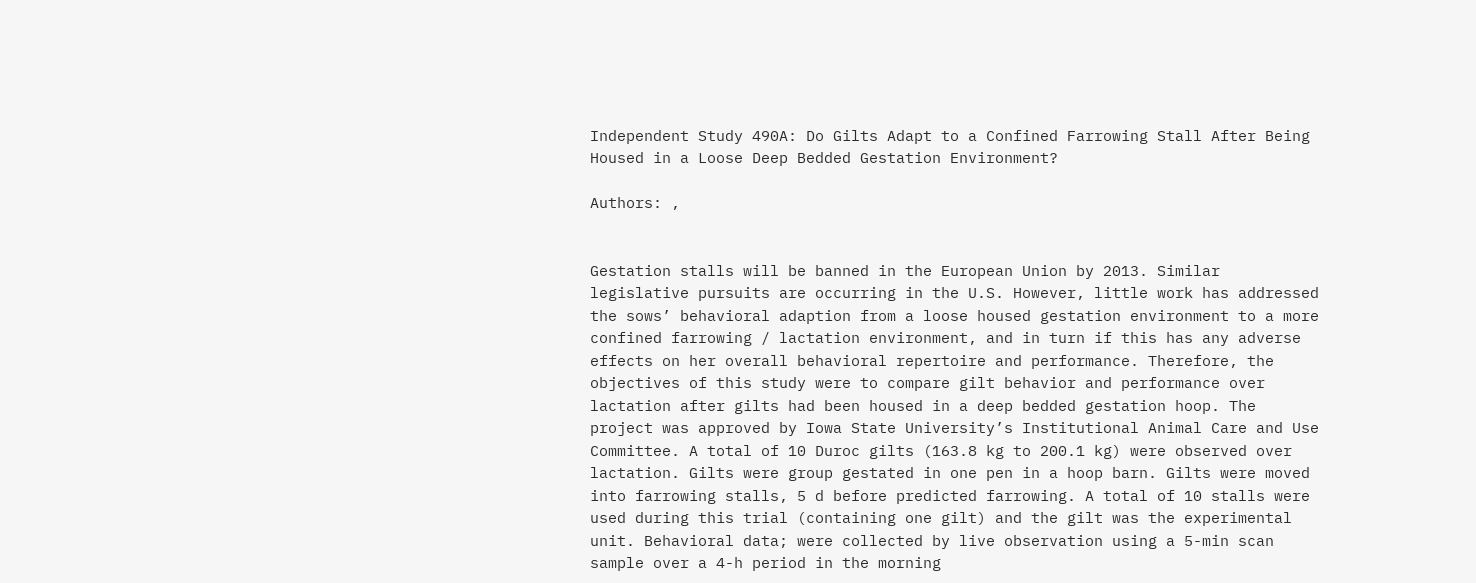Independent Study 490A: Do Gilts Adapt to a Confined Farrowing Stall After Being Housed in a Loose Deep Bedded Gestation Environment?

Authors: ,


Gestation stalls will be banned in the European Union by 2013. Similar legislative pursuits are occurring in the U.S. However, little work has addressed the sows’ behavioral adaption from a loose housed gestation environment to a more confined farrowing / lactation environment, and in turn if this has any adverse effects on her overall behavioral repertoire and performance. Therefore, the objectives of this study were to compare gilt behavior and performance over lactation after gilts had been housed in a deep bedded gestation hoop. The project was approved by Iowa State University’s Institutional Animal Care and Use Committee. A total of 10 Duroc gilts (163.8 kg to 200.1 kg) were observed over lactation. Gilts were group gestated in one pen in a hoop barn. Gilts were moved into farrowing stalls, 5 d before predicted farrowing. A total of 10 stalls were used during this trial (containing one gilt) and the gilt was the experimental unit. Behavioral data; were collected by live observation using a 5-min scan sample over a 4-h period in the morning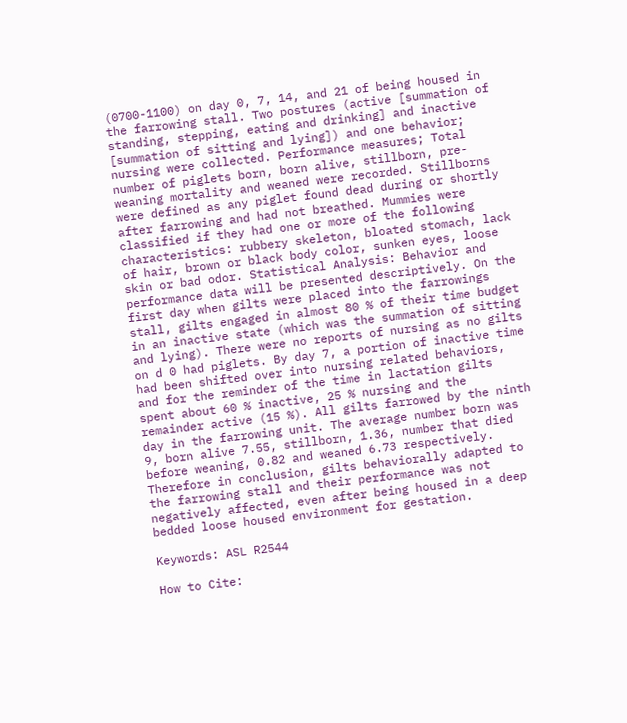(0700-1100) on day 0, 7, 14, and 21 of being housed in the farrowing stall. Two postures (active [summation of standing, stepping, eating and drinking] and inactive [summation of sitting and lying]) and one behavior; nursing were collected. Performance measures; Total number of piglets born, born alive, stillborn, pre-weaning mortality and weaned were recorded. Stillborns were defined as any piglet found dead during or shortly after farrowing and had not breathed. Mummies were classified if they had one or more of the following characteristics: rubbery skeleton, bloated stomach, lack of hair, brown or black body color, sunken eyes, loose skin or bad odor. Statistical Analysis: Behavior and performance data will be presented descriptively. On the first day when gilts were placed into the farrowings stall, gilts engaged in almost 80 % of their time budget in an inactive state (which was the summation of sitting and lying). There were no reports of nursing as no gilts on d 0 had piglets. By day 7, a portion of inactive time had been shifted over into nursing related behaviors, and for the reminder of the time in lactation gilts spent about 60 % inactive, 25 % nursing and the remainder active (15 %). All gilts farrowed by the ninth day in the farrowing unit. The average number born was 9, born alive 7.55, stillborn, 1.36, number that died before weaning, 0.82 and weaned 6.73 respectively. Therefore in conclusion, gilts behaviorally adapted to the farrowing stall and their performance was not negatively affected, even after being housed in a deep bedded loose housed environment for gestation.

Keywords: ASL R2544

How to Cite: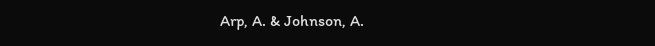Arp, A. & Johnson, A.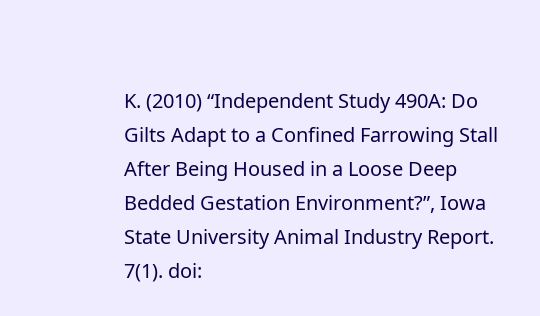K. (2010) “Independent Study 490A: Do Gilts Adapt to a Confined Farrowing Stall After Being Housed in a Loose Deep Bedded Gestation Environment?”, Iowa State University Animal Industry Report. 7(1). doi: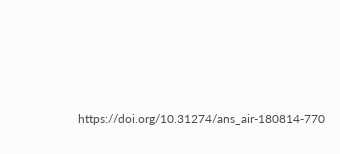https://doi.org/10.31274/ans_air-180814-770